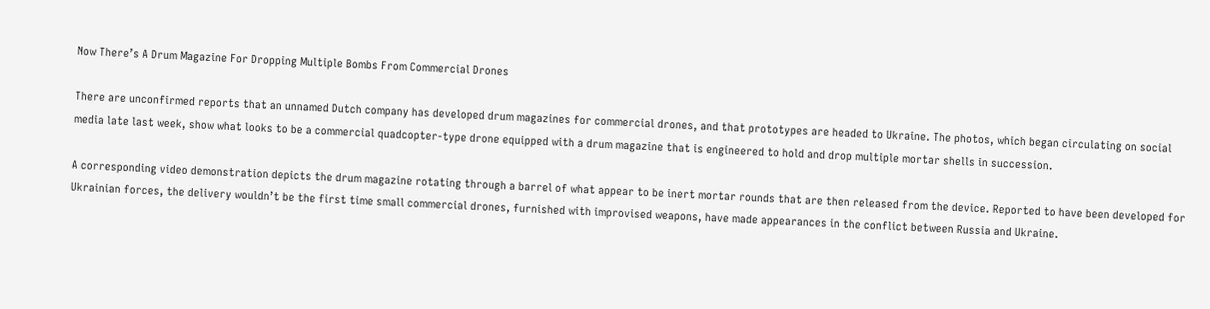Now There’s A Drum Magazine For Dropping Multiple Bombs From Commercial Drones

There are unconfirmed reports that an unnamed Dutch company has developed drum magazines for commercial drones, and that prototypes are headed to Ukraine. The photos, which began circulating on social media late last week, show what looks to be a commercial quadcopter-type drone equipped with a drum magazine that is engineered to hold and drop multiple mortar shells in succession.

A corresponding video demonstration depicts the drum magazine rotating through a barrel of what appear to be inert mortar rounds that are then released from the device. Reported to have been developed for Ukrainian forces, the delivery wouldn’t be the first time small commercial drones, furnished with improvised weapons, have made appearances in the conflict between Russia and Ukraine.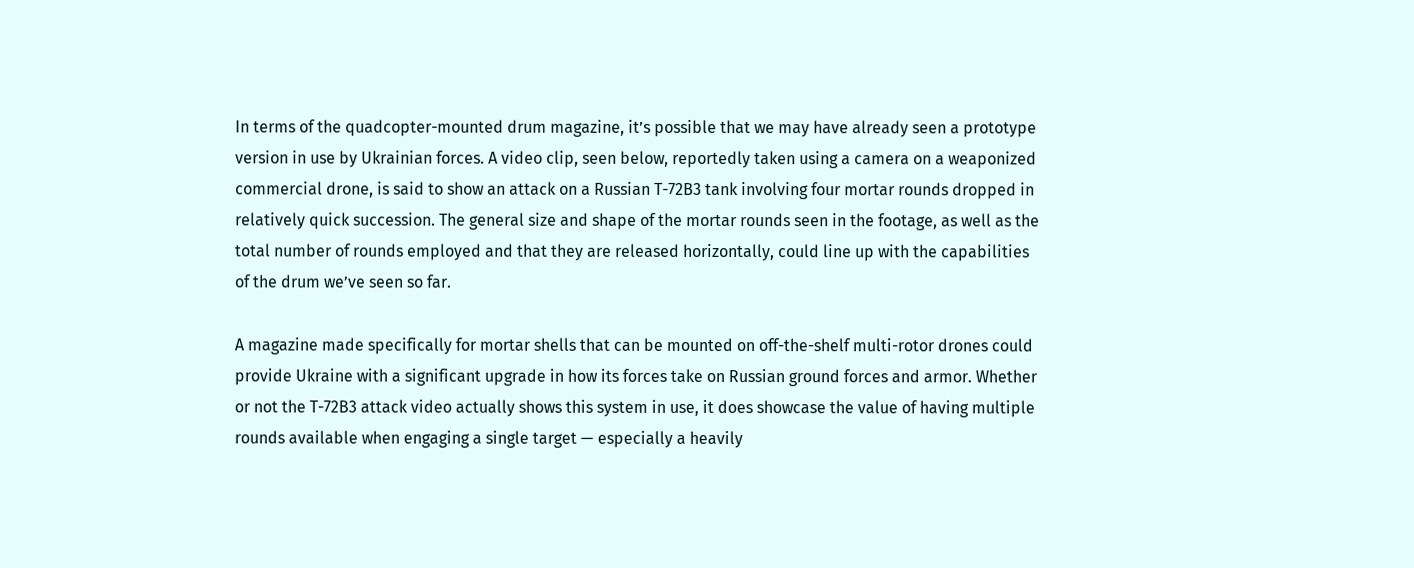In terms of the quadcopter-mounted drum magazine, it’s possible that we may have already seen a prototype version in use by Ukrainian forces. A video clip, seen below, reportedly taken using a camera on a weaponized commercial drone, is said to show an attack on a Russian T-72B3 tank involving four mortar rounds dropped in relatively quick succession. The general size and shape of the mortar rounds seen in the footage, as well as the total number of rounds employed and that they are released horizontally, could line up with the capabilities of the drum we’ve seen so far.

A magazine made specifically for mortar shells that can be mounted on off-the-shelf multi-rotor drones could provide Ukraine with a significant upgrade in how its forces take on Russian ground forces and armor. Whether or not the T-72B3 attack video actually shows this system in use, it does showcase the value of having multiple rounds available when engaging a single target — especially a heavily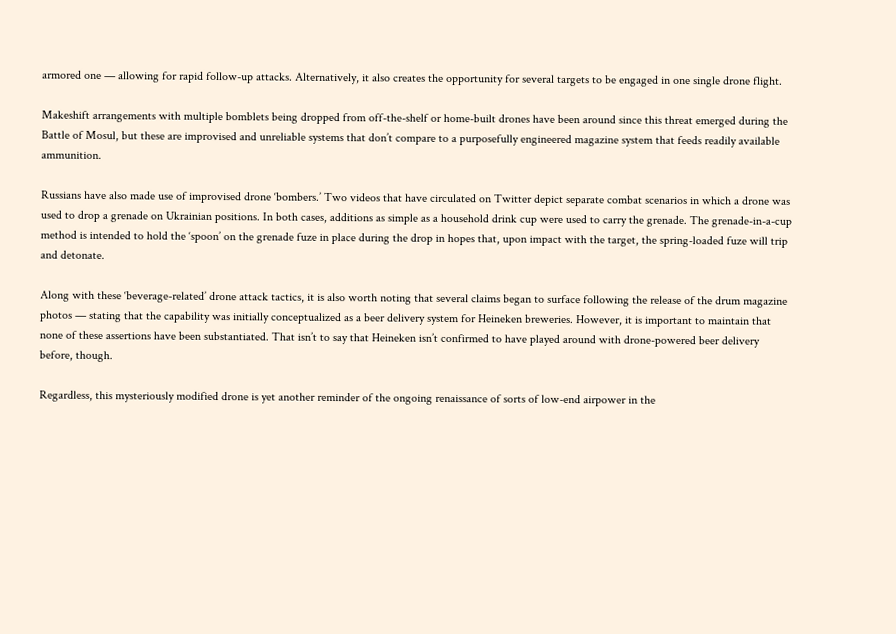armored one — allowing for rapid follow-up attacks. Alternatively, it also creates the opportunity for several targets to be engaged in one single drone flight.

Makeshift arrangements with multiple bomblets being dropped from off-the-shelf or home-built drones have been around since this threat emerged during the Battle of Mosul, but these are improvised and unreliable systems that don’t compare to a purposefully engineered magazine system that feeds readily available ammunition.

Russians have also made use of improvised drone ‘bombers.’ Two videos that have circulated on Twitter depict separate combat scenarios in which a drone was used to drop a grenade on Ukrainian positions. In both cases, additions as simple as a household drink cup were used to carry the grenade. The grenade-in-a-cup method is intended to hold the ‘spoon’ on the grenade fuze in place during the drop in hopes that, upon impact with the target, the spring-loaded fuze will trip and detonate.

Along with these ‘beverage-related’ drone attack tactics, it is also worth noting that several claims began to surface following the release of the drum magazine photos — stating that the capability was initially conceptualized as a beer delivery system for Heineken breweries. However, it is important to maintain that none of these assertions have been substantiated. That isn’t to say that Heineken isn’t confirmed to have played around with drone-powered beer delivery before, though.

Regardless, this mysteriously modified drone is yet another reminder of the ongoing renaissance of sorts of low-end airpower in the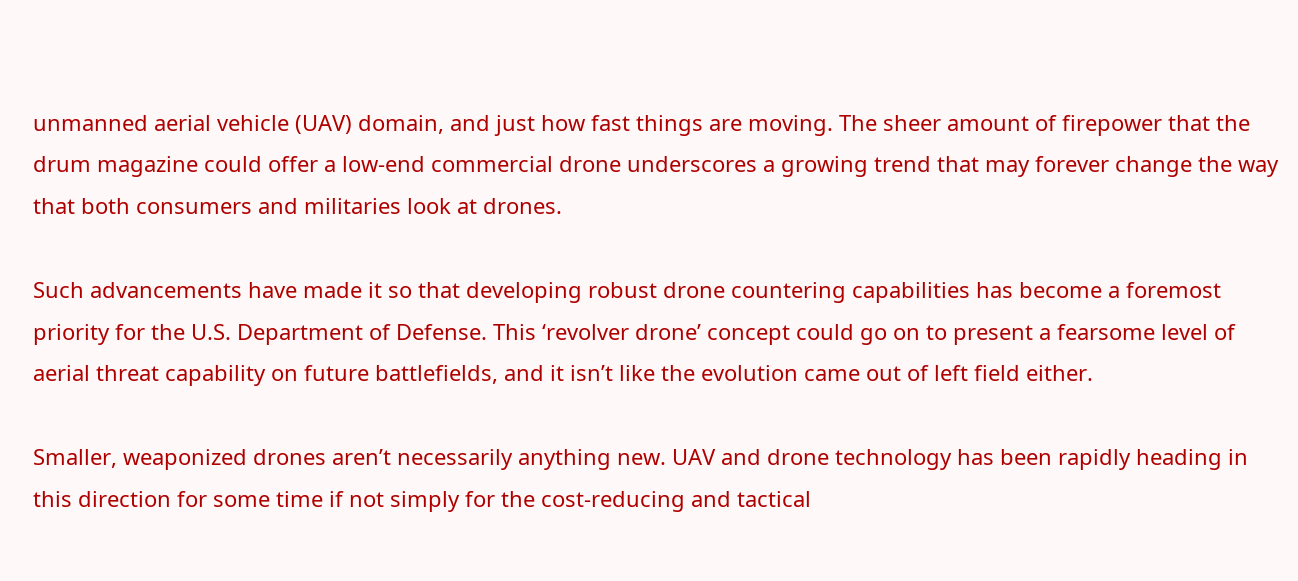unmanned aerial vehicle (UAV) domain, and just how fast things are moving. The sheer amount of firepower that the drum magazine could offer a low-end commercial drone underscores a growing trend that may forever change the way that both consumers and militaries look at drones.

Such advancements have made it so that developing robust drone countering capabilities has become a foremost priority for the U.S. Department of Defense. This ‘revolver drone’ concept could go on to present a fearsome level of aerial threat capability on future battlefields, and it isn’t like the evolution came out of left field either.

Smaller, weaponized drones aren’t necessarily anything new. UAV and drone technology has been rapidly heading in this direction for some time if not simply for the cost-reducing and tactical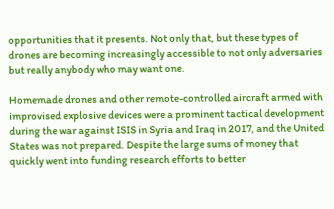opportunities that it presents. Not only that, but these types of drones are becoming increasingly accessible to not only adversaries but really anybody who may want one.

Homemade drones and other remote-controlled aircraft armed with improvised explosive devices were a prominent tactical development during the war against ISIS in Syria and Iraq in 2017, and the United States was not prepared. Despite the large sums of money that quickly went into funding research efforts to better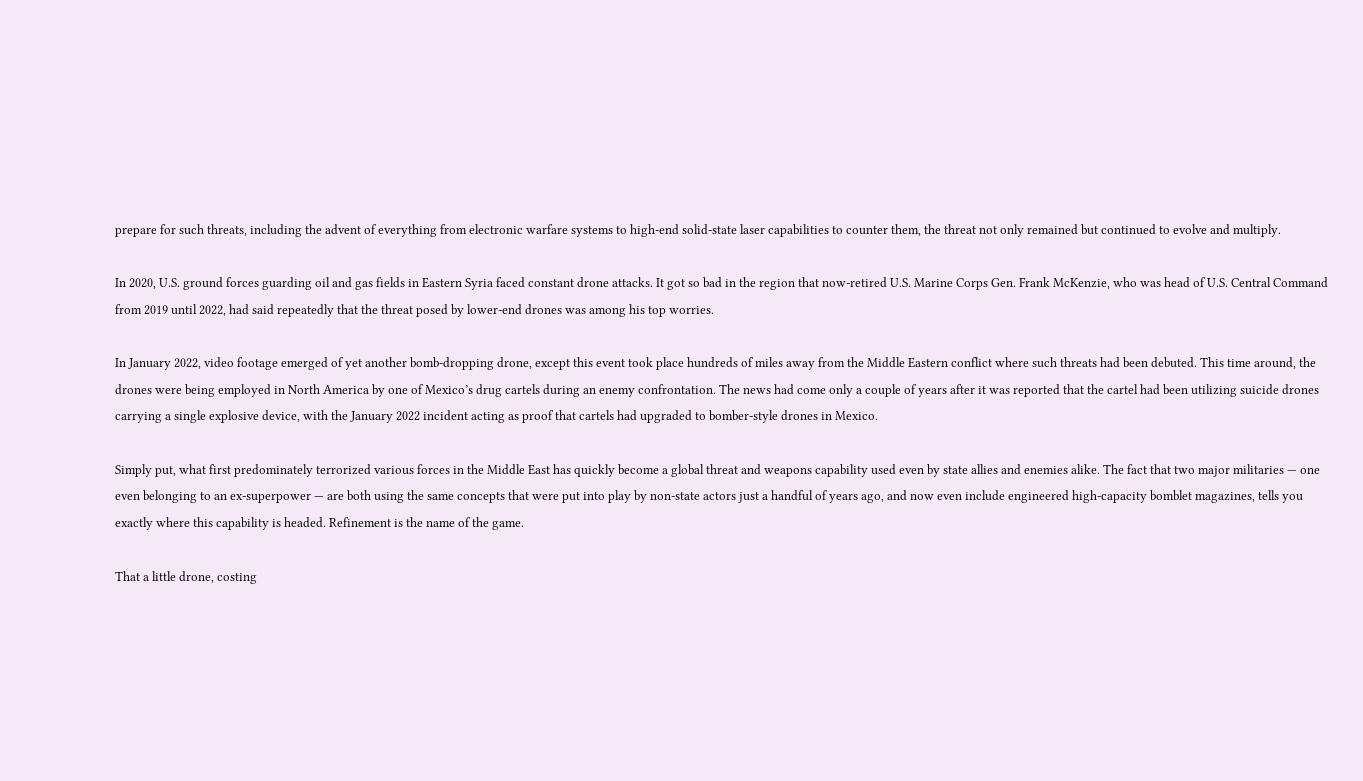prepare for such threats, including the advent of everything from electronic warfare systems to high-end solid-state laser capabilities to counter them, the threat not only remained but continued to evolve and multiply.

In 2020, U.S. ground forces guarding oil and gas fields in Eastern Syria faced constant drone attacks. It got so bad in the region that now-retired U.S. Marine Corps Gen. Frank McKenzie, who was head of U.S. Central Command from 2019 until 2022, had said repeatedly that the threat posed by lower-end drones was among his top worries.

In January 2022, video footage emerged of yet another bomb-dropping drone, except this event took place hundreds of miles away from the Middle Eastern conflict where such threats had been debuted. This time around, the drones were being employed in North America by one of Mexico’s drug cartels during an enemy confrontation. The news had come only a couple of years after it was reported that the cartel had been utilizing suicide drones carrying a single explosive device, with the January 2022 incident acting as proof that cartels had upgraded to bomber-style drones in Mexico.

Simply put, what first predominately terrorized various forces in the Middle East has quickly become a global threat and weapons capability used even by state allies and enemies alike. The fact that two major militaries — one even belonging to an ex-superpower — are both using the same concepts that were put into play by non-state actors just a handful of years ago, and now even include engineered high-capacity bomblet magazines, tells you exactly where this capability is headed. Refinement is the name of the game.

That a little drone, costing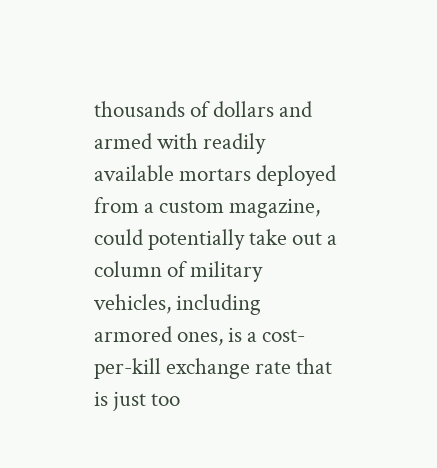thousands of dollars and armed with readily available mortars deployed from a custom magazine, could potentially take out a column of military vehicles, including armored ones, is a cost-per-kill exchange rate that is just too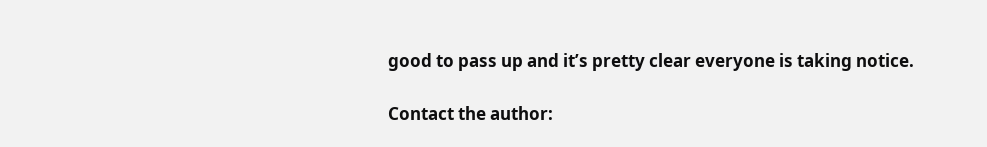good to pass up and it’s pretty clear everyone is taking notice.

Contact the author: